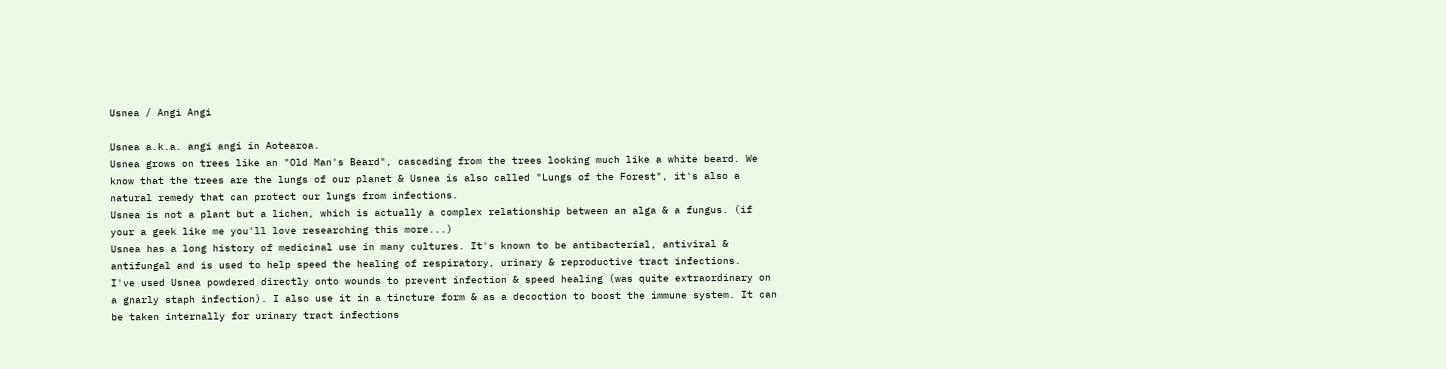Usnea / Angi Angi

Usnea a.k.a. angi angi in Aotearoa.
Usnea grows on trees like an "Old Man's Beard", cascading from the trees looking much like a white beard. We know that the trees are the lungs of our planet & Usnea is also called "Lungs of the Forest", it's also a natural remedy that can protect our lungs from infections.
Usnea is not a plant but a lichen, which is actually a complex relationship between an alga & a fungus. (if your a geek like me you'll love researching this more...)
Usnea has a long history of medicinal use in many cultures. It's known to be antibacterial, antiviral & antifungal and is used to help speed the healing of respiratory, urinary & reproductive tract infections.
I've used Usnea powdered directly onto wounds to prevent infection & speed healing (was quite extraordinary on a gnarly staph infection). I also use it in a tincture form & as a decoction to boost the immune system. It can be taken internally for urinary tract infections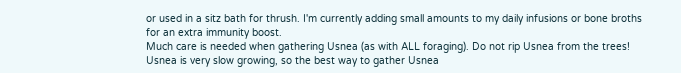or used in a sitz bath for thrush. I'm currently adding small amounts to my daily infusions or bone broths for an extra immunity boost.
Much care is needed when gathering Usnea (as with ALL foraging). Do not rip Usnea from the trees! Usnea is very slow growing, so the best way to gather Usnea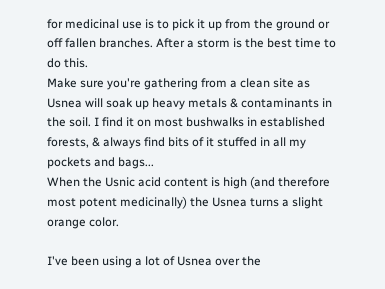for medicinal use is to pick it up from the ground or off fallen branches. After a storm is the best time to do this.
Make sure you're gathering from a clean site as Usnea will soak up heavy metals & contaminants in the soil. I find it on most bushwalks in established forests, & always find bits of it stuffed in all my pockets and bags...
When the Usnic acid content is high (and therefore most potent medicinally) the Usnea turns a slight orange color.

I've been using a lot of Usnea over the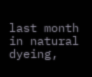last month in natural dyeing,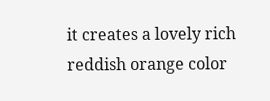it creates a lovely rich reddish orange color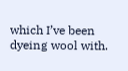which I’ve been dyeing wool with.